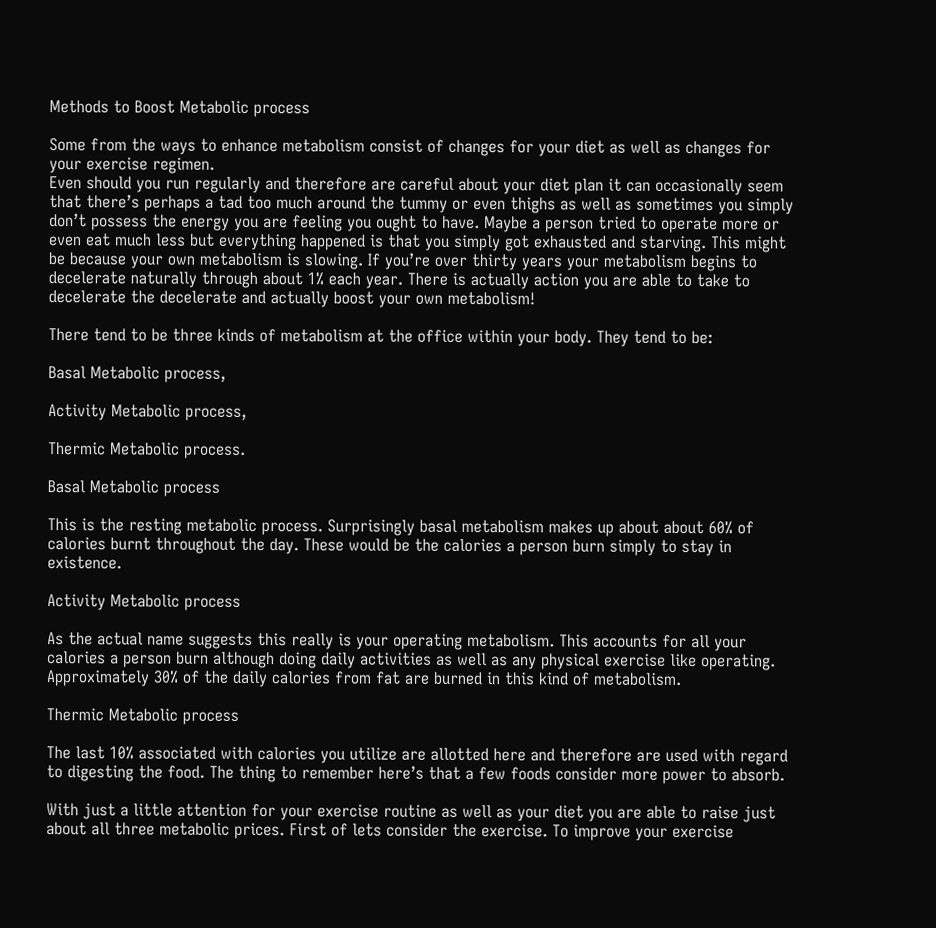Methods to Boost Metabolic process

Some from the ways to enhance metabolism consist of changes for your diet as well as changes for your exercise regimen.
Even should you run regularly and therefore are careful about your diet plan it can occasionally seem that there’s perhaps a tad too much around the tummy or even thighs as well as sometimes you simply don’t possess the energy you are feeling you ought to have. Maybe a person tried to operate more or even eat much less but everything happened is that you simply got exhausted and starving. This might be because your own metabolism is slowing. If you’re over thirty years your metabolism begins to decelerate naturally through about 1% each year. There is actually action you are able to take to decelerate the decelerate and actually boost your own metabolism!

There tend to be three kinds of metabolism at the office within your body. They tend to be:

Basal Metabolic process,

Activity Metabolic process,

Thermic Metabolic process.

Basal Metabolic process

This is the resting metabolic process. Surprisingly basal metabolism makes up about about 60% of calories burnt throughout the day. These would be the calories a person burn simply to stay in existence.

Activity Metabolic process

As the actual name suggests this really is your operating metabolism. This accounts for all your calories a person burn although doing daily activities as well as any physical exercise like operating. Approximately 30% of the daily calories from fat are burned in this kind of metabolism.

Thermic Metabolic process

The last 10% associated with calories you utilize are allotted here and therefore are used with regard to digesting the food. The thing to remember here’s that a few foods consider more power to absorb.

With just a little attention for your exercise routine as well as your diet you are able to raise just about all three metabolic prices. First of lets consider the exercise. To improve your exercise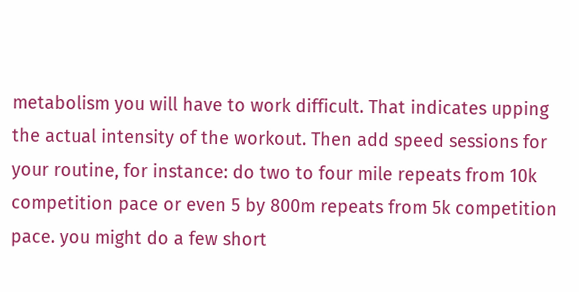metabolism you will have to work difficult. That indicates upping the actual intensity of the workout. Then add speed sessions for your routine, for instance: do two to four mile repeats from 10k competition pace or even 5 by 800m repeats from 5k competition pace. you might do a few short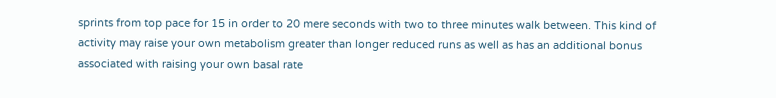sprints from top pace for 15 in order to 20 mere seconds with two to three minutes walk between. This kind of activity may raise your own metabolism greater than longer reduced runs as well as has an additional bonus associated with raising your own basal rate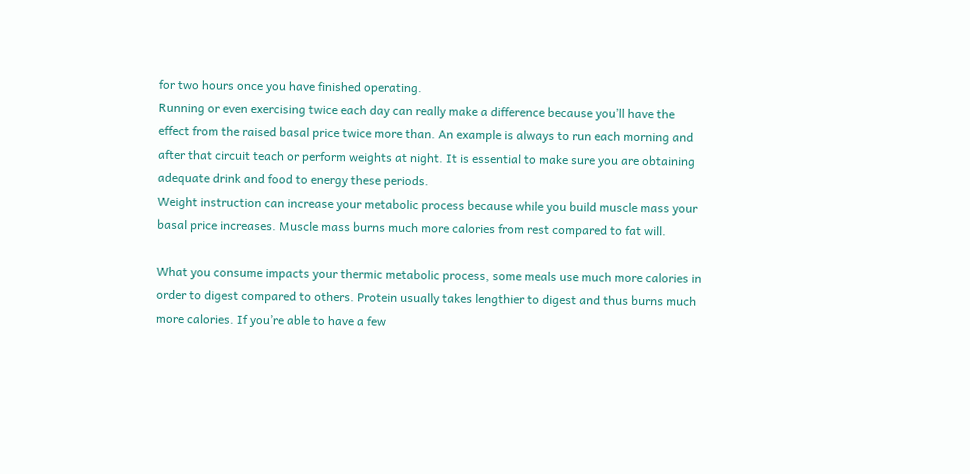for two hours once you have finished operating.
Running or even exercising twice each day can really make a difference because you’ll have the effect from the raised basal price twice more than. An example is always to run each morning and after that circuit teach or perform weights at night. It is essential to make sure you are obtaining adequate drink and food to energy these periods.
Weight instruction can increase your metabolic process because while you build muscle mass your basal price increases. Muscle mass burns much more calories from rest compared to fat will.

What you consume impacts your thermic metabolic process, some meals use much more calories in order to digest compared to others. Protein usually takes lengthier to digest and thus burns much more calories. If you’re able to have a few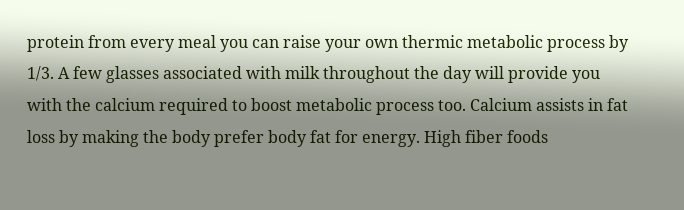protein from every meal you can raise your own thermic metabolic process by 1/3. A few glasses associated with milk throughout the day will provide you with the calcium required to boost metabolic process too. Calcium assists in fat loss by making the body prefer body fat for energy. High fiber foods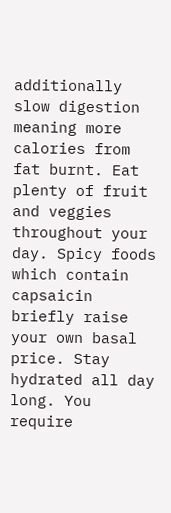additionally slow digestion meaning more calories from fat burnt. Eat plenty of fruit and veggies throughout your day. Spicy foods which contain capsaicin briefly raise your own basal price. Stay hydrated all day long. You require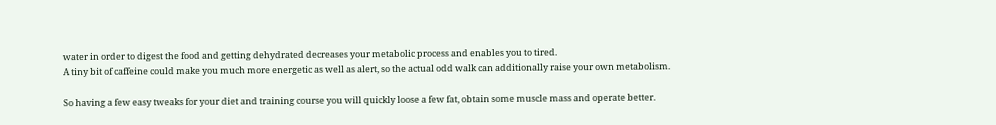water in order to digest the food and getting dehydrated decreases your metabolic process and enables you to tired.
A tiny bit of caffeine could make you much more energetic as well as alert, so the actual odd walk can additionally raise your own metabolism.

So having a few easy tweaks for your diet and training course you will quickly loose a few fat, obtain some muscle mass and operate better.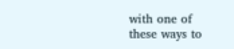with one of these ways to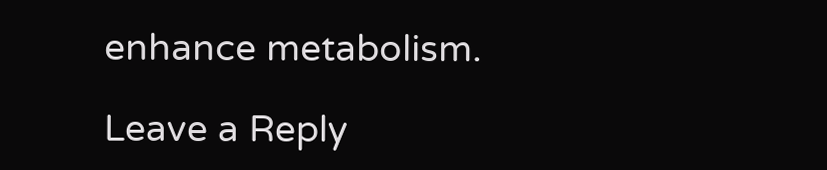enhance metabolism.

Leave a Reply